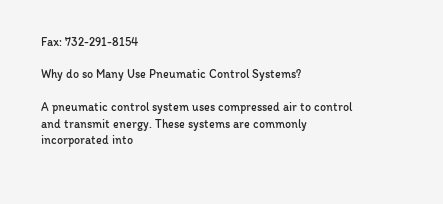Fax: 732-291-8154

Why do so Many Use Pneumatic Control Systems?

A pneumatic control system uses compressed air to control and transmit energy. These systems are commonly incorporated into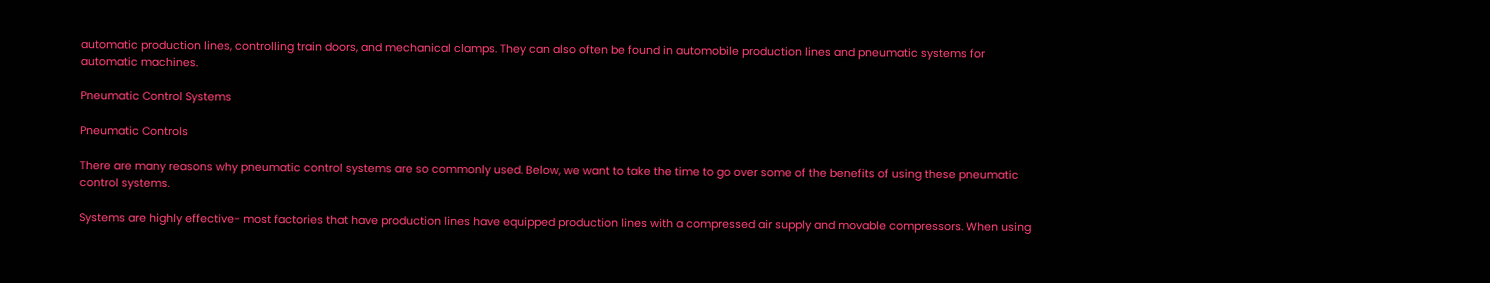automatic production lines, controlling train doors, and mechanical clamps. They can also often be found in automobile production lines and pneumatic systems for automatic machines.

Pneumatic Control Systems

Pneumatic Controls

There are many reasons why pneumatic control systems are so commonly used. Below, we want to take the time to go over some of the benefits of using these pneumatic control systems.

Systems are highly effective- most factories that have production lines have equipped production lines with a compressed air supply and movable compressors. When using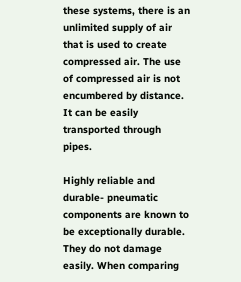these systems, there is an unlimited supply of air that is used to create compressed air. The use of compressed air is not encumbered by distance. It can be easily transported through pipes.

Highly reliable and durable- pneumatic components are known to be exceptionally durable. They do not damage easily. When comparing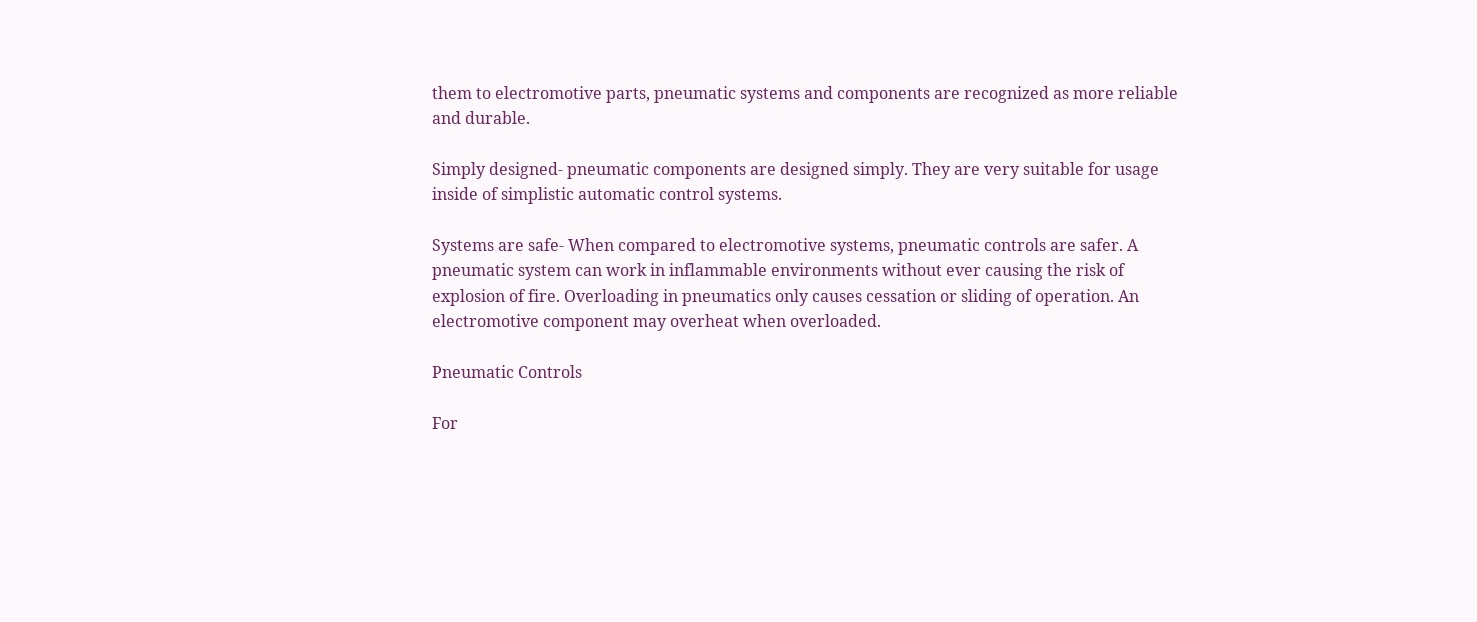them to electromotive parts, pneumatic systems and components are recognized as more reliable and durable.

Simply designed- pneumatic components are designed simply. They are very suitable for usage inside of simplistic automatic control systems.

Systems are safe- When compared to electromotive systems, pneumatic controls are safer. A pneumatic system can work in inflammable environments without ever causing the risk of explosion of fire. Overloading in pneumatics only causes cessation or sliding of operation. An electromotive component may overheat when overloaded.

Pneumatic Controls

For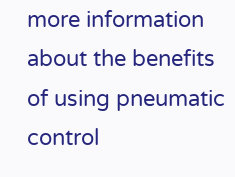more information about the benefits of using pneumatic control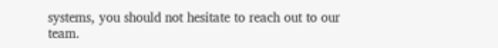systems, you should not hesitate to reach out to our team.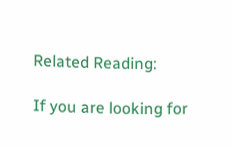Related Reading:

If you are looking for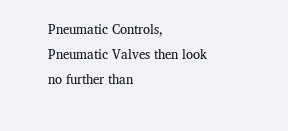Pneumatic Controls, Pneumatic Valves then look no further than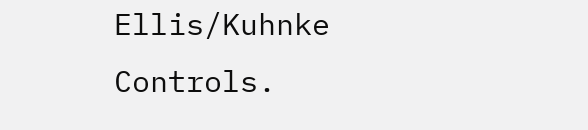Ellis/Kuhnke Controls.